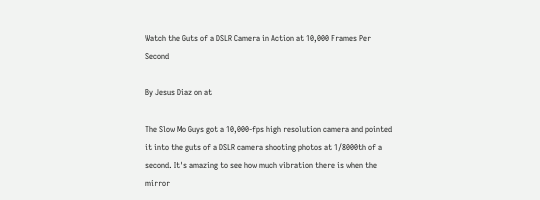Watch the Guts of a DSLR Camera in Action at 10,000 Frames Per Second

By Jesus Diaz on at

The Slow Mo Guys got a 10,000-fps high resolution camera and pointed it into the guts of a DSLR camera shooting photos at 1/8000th of a second. It's amazing to see how much vibration there is when the mirror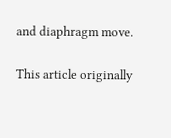and diaphragm move.

This article originally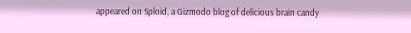appeared on Sploid, a Gizmodo blog of delicious brain candy